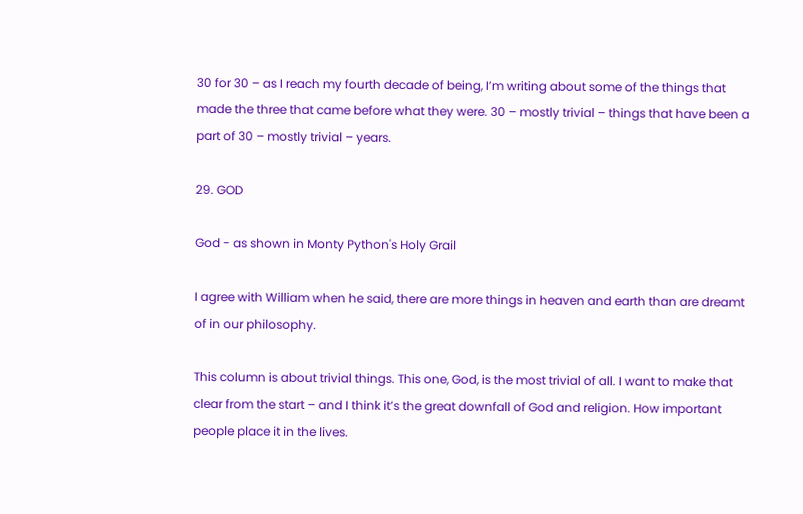30 for 30 – as I reach my fourth decade of being, I’m writing about some of the things that made the three that came before what they were. 30 – mostly trivial – things that have been a part of 30 – mostly trivial – years.

29. GOD

God - as shown in Monty Python's Holy Grail

I agree with William when he said, there are more things in heaven and earth than are dreamt of in our philosophy.

This column is about trivial things. This one, God, is the most trivial of all. I want to make that clear from the start – and I think it’s the great downfall of God and religion. How important people place it in the lives.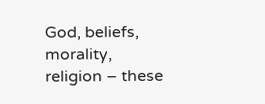God, beliefs, morality, religion – these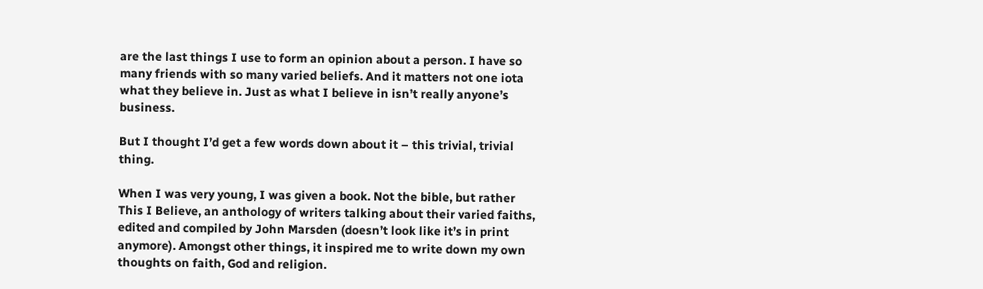are the last things I use to form an opinion about a person. I have so many friends with so many varied beliefs. And it matters not one iota what they believe in. Just as what I believe in isn’t really anyone’s business.

But I thought I’d get a few words down about it – this trivial, trivial thing.

When I was very young, I was given a book. Not the bible, but rather This I Believe, an anthology of writers talking about their varied faiths, edited and compiled by John Marsden (doesn’t look like it’s in print anymore). Amongst other things, it inspired me to write down my own thoughts on faith, God and religion.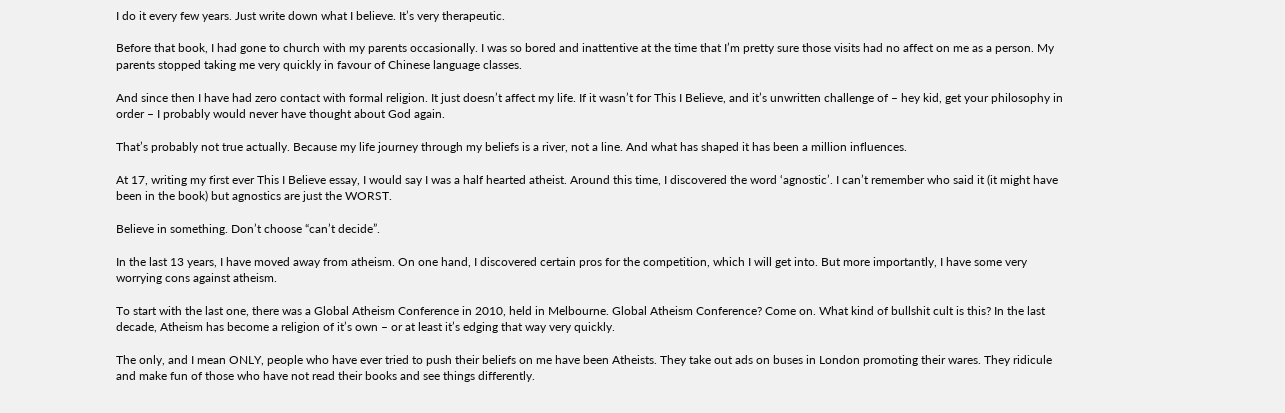I do it every few years. Just write down what I believe. It’s very therapeutic.

Before that book, I had gone to church with my parents occasionally. I was so bored and inattentive at the time that I’m pretty sure those visits had no affect on me as a person. My parents stopped taking me very quickly in favour of Chinese language classes.

And since then I have had zero contact with formal religion. It just doesn’t affect my life. If it wasn’t for This I Believe, and it’s unwritten challenge of – hey kid, get your philosophy in order – I probably would never have thought about God again.

That’s probably not true actually. Because my life journey through my beliefs is a river, not a line. And what has shaped it has been a million influences.

At 17, writing my first ever This I Believe essay, I would say I was a half hearted atheist. Around this time, I discovered the word ‘agnostic’. I can’t remember who said it (it might have been in the book) but agnostics are just the WORST.

Believe in something. Don’t choose “can’t decide”.

In the last 13 years, I have moved away from atheism. On one hand, I discovered certain pros for the competition, which I will get into. But more importantly, I have some very worrying cons against atheism.

To start with the last one, there was a Global Atheism Conference in 2010, held in Melbourne. Global Atheism Conference? Come on. What kind of bullshit cult is this? In the last decade, Atheism has become a religion of it’s own – or at least it’s edging that way very quickly.

The only, and I mean ONLY, people who have ever tried to push their beliefs on me have been Atheists. They take out ads on buses in London promoting their wares. They ridicule and make fun of those who have not read their books and see things differently.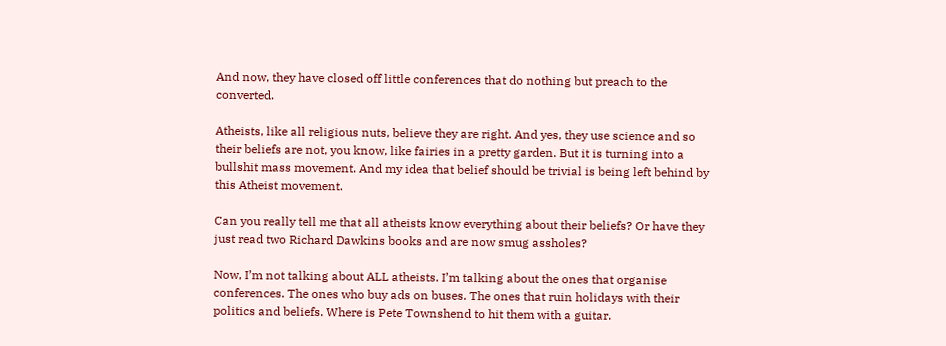And now, they have closed off little conferences that do nothing but preach to the converted.

Atheists, like all religious nuts, believe they are right. And yes, they use science and so their beliefs are not, you know, like fairies in a pretty garden. But it is turning into a bullshit mass movement. And my idea that belief should be trivial is being left behind by this Atheist movement.

Can you really tell me that all atheists know everything about their beliefs? Or have they just read two Richard Dawkins books and are now smug assholes?

Now, I’m not talking about ALL atheists. I’m talking about the ones that organise conferences. The ones who buy ads on buses. The ones that ruin holidays with their politics and beliefs. Where is Pete Townshend to hit them with a guitar.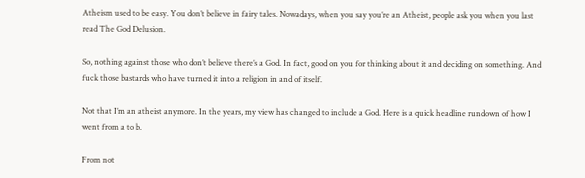Atheism used to be easy. You don’t believe in fairy tales. Nowadays, when you say you’re an Atheist, people ask you when you last read The God Delusion.

So, nothing against those who don’t believe there’s a God. In fact, good on you for thinking about it and deciding on something. And fuck those bastards who have turned it into a religion in and of itself.

Not that I’m an atheist anymore. In the years, my view has changed to include a God. Here is a quick headline rundown of how I went from a to b.

From not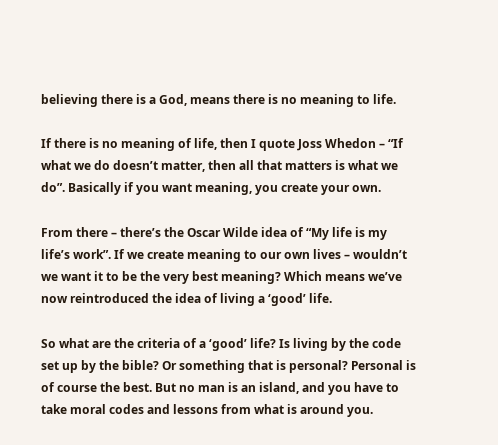believing there is a God, means there is no meaning to life.

If there is no meaning of life, then I quote Joss Whedon – “If what we do doesn’t matter, then all that matters is what we do”. Basically if you want meaning, you create your own.

From there – there’s the Oscar Wilde idea of “My life is my life’s work”. If we create meaning to our own lives – wouldn’t we want it to be the very best meaning? Which means we’ve now reintroduced the idea of living a ‘good’ life.

So what are the criteria of a ‘good’ life? Is living by the code set up by the bible? Or something that is personal? Personal is of course the best. But no man is an island, and you have to take moral codes and lessons from what is around you.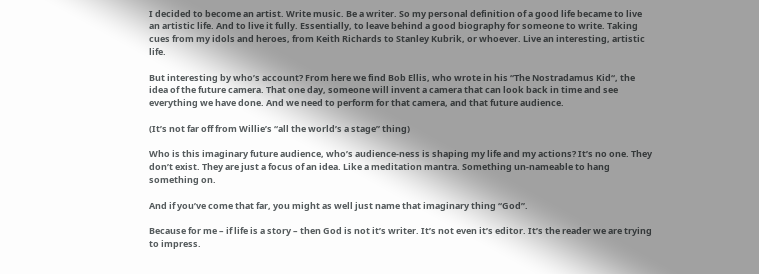I decided to become an artist. Write music. Be a writer. So my personal definition of a good life became to live an artistic life. And to live it fully. Essentially, to leave behind a good biography for someone to write. Taking cues from my idols and heroes, from Keith Richards to Stanley Kubrik, or whoever. Live an interesting, artistic life.

But interesting by who’s account? From here we find Bob Ellis, who wrote in his “The Nostradamus Kid“, the idea of the future camera. That one day, someone will invent a camera that can look back in time and see everything we have done. And we need to perform for that camera, and that future audience.

(It’s not far off from Willie’s “all the world’s a stage” thing)

Who is this imaginary future audience, who’s audience-ness is shaping my life and my actions? It’s no one. They don’t exist. They are just a focus of an idea. Like a meditation mantra. Something un-nameable to hang something on.

And if you’ve come that far, you might as well just name that imaginary thing “God”.

Because for me – if life is a story – then God is not it’s writer. It’s not even it’s editor. It’s the reader we are trying to impress.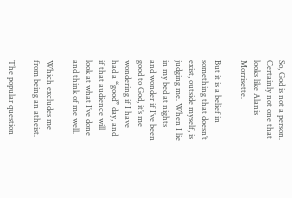So, God is not a person. Certainly not one that looks like Alanis Morrisette.

But it is a belief in something that doesn’t exist, outside myself, is judging me. When I lie in my bed at nights and wonder if I’ve been good to God, it’s me wondering if I have had a “good” day, and if that audience will look at what I’ve done and think of me well.

Which excludes me from being an atheist.

The popular question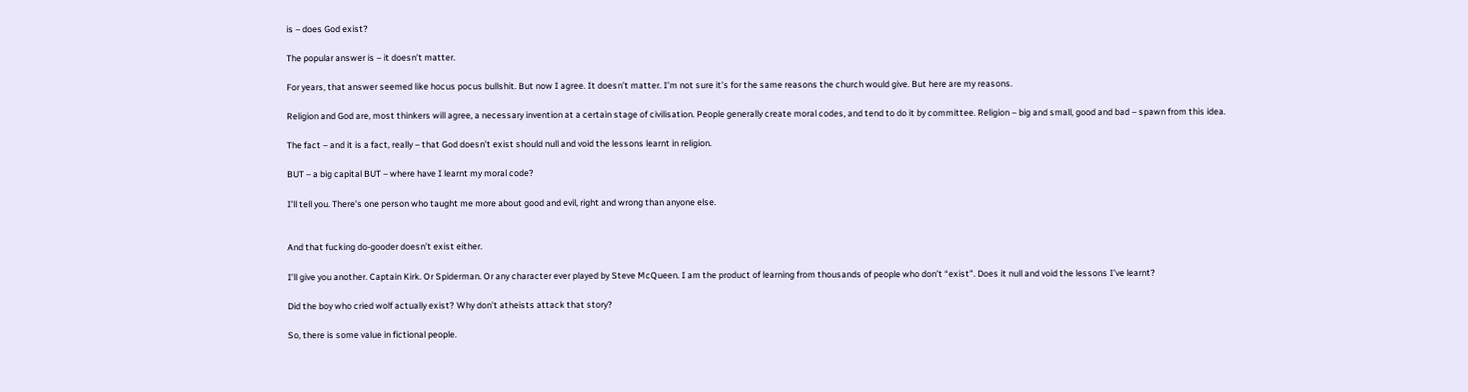is – does God exist?

The popular answer is – it doesn’t matter.

For years, that answer seemed like hocus pocus bullshit. But now I agree. It doesn’t matter. I’m not sure it’s for the same reasons the church would give. But here are my reasons.

Religion and God are, most thinkers will agree, a necessary invention at a certain stage of civilisation. People generally create moral codes, and tend to do it by committee. Religion – big and small, good and bad – spawn from this idea.

The fact – and it is a fact, really – that God doesn’t exist should null and void the lessons learnt in religion.

BUT – a big capital BUT – where have I learnt my moral code?

I’ll tell you. There’s one person who taught me more about good and evil, right and wrong than anyone else.


And that fucking do-gooder doesn’t exist either.

I’ll give you another. Captain Kirk. Or Spiderman. Or any character ever played by Steve McQueen. I am the product of learning from thousands of people who don’t “exist”. Does it null and void the lessons I’ve learnt?

Did the boy who cried wolf actually exist? Why don’t atheists attack that story?

So, there is some value in fictional people.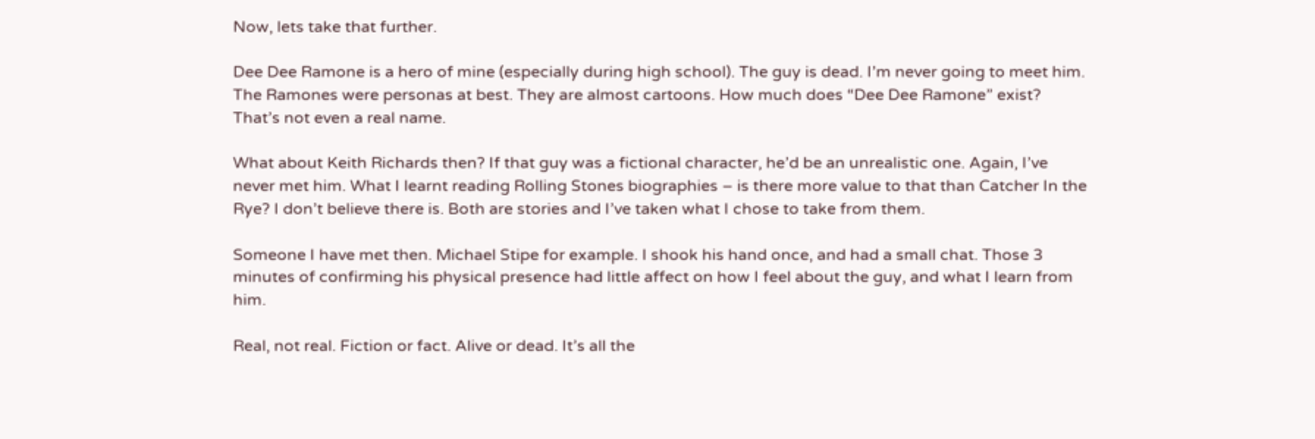Now, lets take that further.

Dee Dee Ramone is a hero of mine (especially during high school). The guy is dead. I’m never going to meet him. The Ramones were personas at best. They are almost cartoons. How much does “Dee Dee Ramone” exist? That’s not even a real name.

What about Keith Richards then? If that guy was a fictional character, he’d be an unrealistic one. Again, I’ve never met him. What I learnt reading Rolling Stones biographies – is there more value to that than Catcher In the Rye? I don’t believe there is. Both are stories and I’ve taken what I chose to take from them.

Someone I have met then. Michael Stipe for example. I shook his hand once, and had a small chat. Those 3 minutes of confirming his physical presence had little affect on how I feel about the guy, and what I learn from him.

Real, not real. Fiction or fact. Alive or dead. It’s all the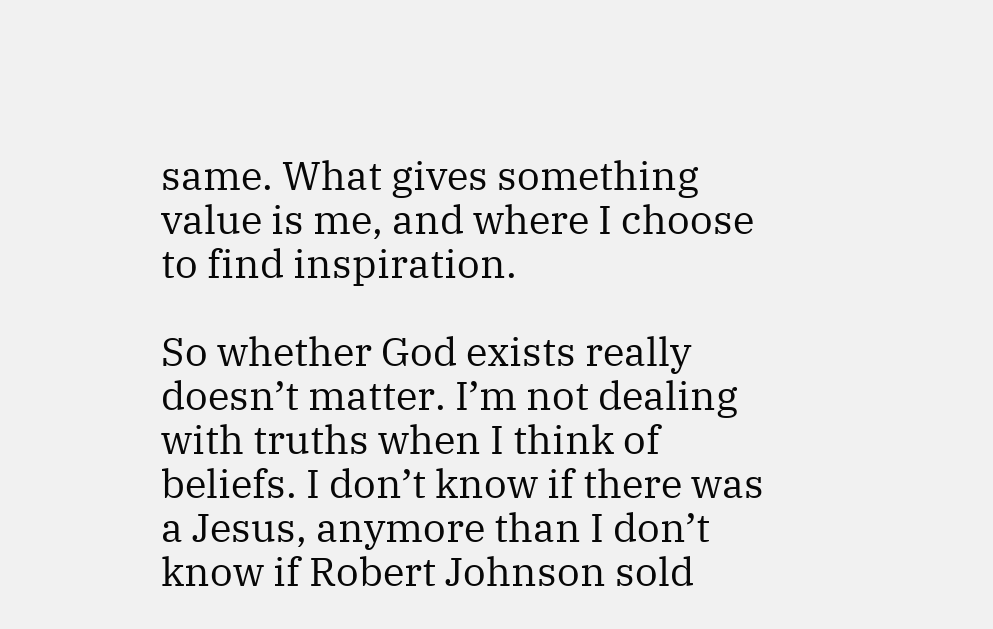same. What gives something value is me, and where I choose to find inspiration.

So whether God exists really doesn’t matter. I’m not dealing with truths when I think of beliefs. I don’t know if there was a Jesus, anymore than I don’t know if Robert Johnson sold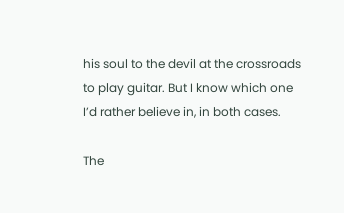his soul to the devil at the crossroads to play guitar. But I know which one I’d rather believe in, in both cases.

The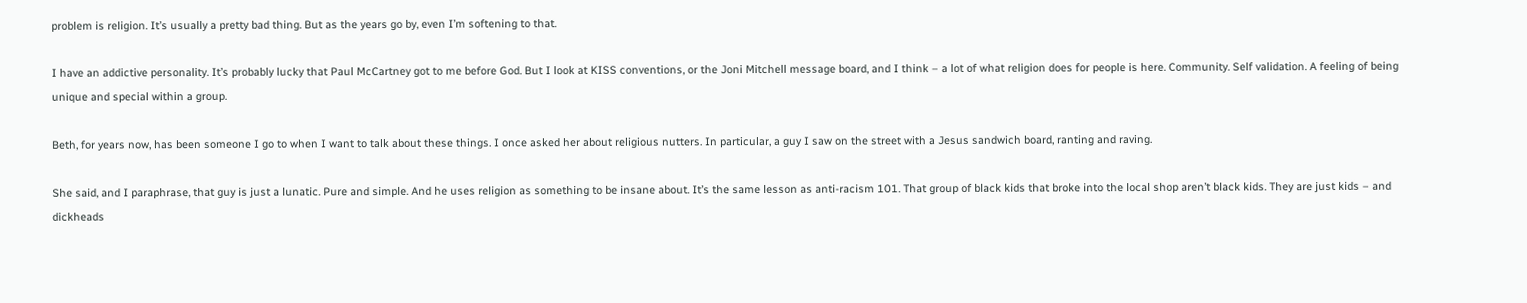problem is religion. It’s usually a pretty bad thing. But as the years go by, even I’m softening to that.

I have an addictive personality. It’s probably lucky that Paul McCartney got to me before God. But I look at KISS conventions, or the Joni Mitchell message board, and I think – a lot of what religion does for people is here. Community. Self validation. A feeling of being unique and special within a group.

Beth, for years now, has been someone I go to when I want to talk about these things. I once asked her about religious nutters. In particular, a guy I saw on the street with a Jesus sandwich board, ranting and raving.

She said, and I paraphrase, that guy is just a lunatic. Pure and simple. And he uses religion as something to be insane about. It’s the same lesson as anti-racism 101. That group of black kids that broke into the local shop aren’t black kids. They are just kids – and dickheads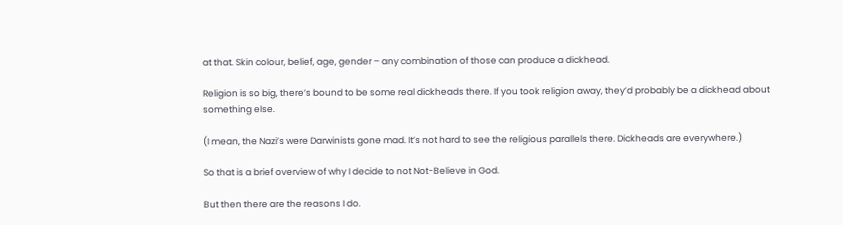at that. Skin colour, belief, age, gender – any combination of those can produce a dickhead.

Religion is so big, there’s bound to be some real dickheads there. If you took religion away, they’d probably be a dickhead about something else.

(I mean, the Nazi’s were Darwinists gone mad. It’s not hard to see the religious parallels there. Dickheads are everywhere.)

So that is a brief overview of why I decide to not Not-Believe in God.

But then there are the reasons I do.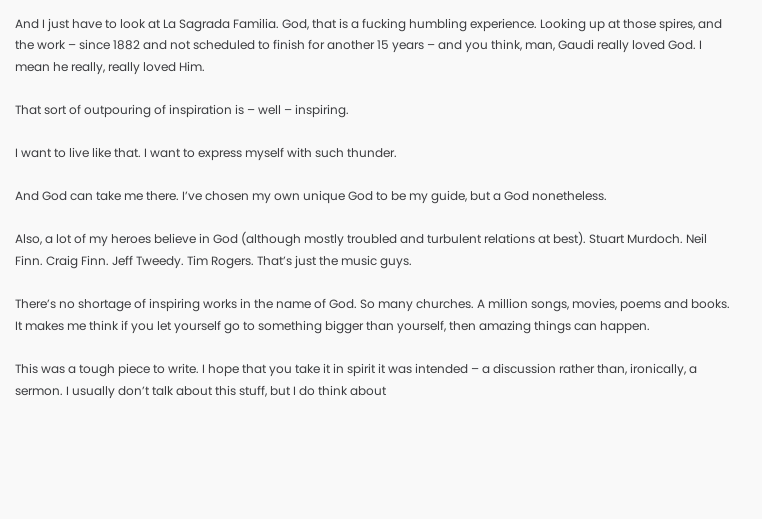And I just have to look at La Sagrada Familia. God, that is a fucking humbling experience. Looking up at those spires, and the work – since 1882 and not scheduled to finish for another 15 years – and you think, man, Gaudi really loved God. I mean he really, really loved Him.

That sort of outpouring of inspiration is – well – inspiring.

I want to live like that. I want to express myself with such thunder.

And God can take me there. I’ve chosen my own unique God to be my guide, but a God nonetheless.

Also, a lot of my heroes believe in God (although mostly troubled and turbulent relations at best). Stuart Murdoch. Neil Finn. Craig Finn. Jeff Tweedy. Tim Rogers. That’s just the music guys.

There’s no shortage of inspiring works in the name of God. So many churches. A million songs, movies, poems and books. It makes me think if you let yourself go to something bigger than yourself, then amazing things can happen.

This was a tough piece to write. I hope that you take it in spirit it was intended – a discussion rather than, ironically, a sermon. I usually don’t talk about this stuff, but I do think about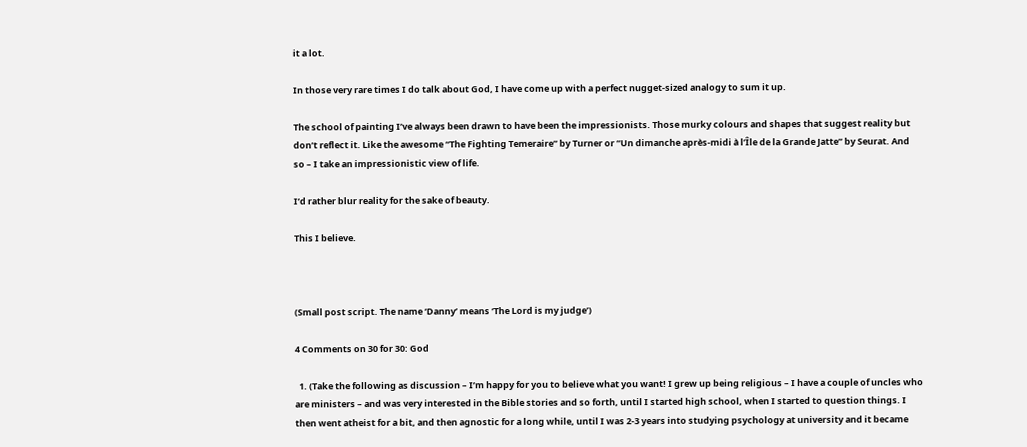it a lot.

In those very rare times I do talk about God, I have come up with a perfect nugget-sized analogy to sum it up.

The school of painting I’ve always been drawn to have been the impressionists. Those murky colours and shapes that suggest reality but don’t reflect it. Like the awesome “The Fighting Temeraire” by Turner or “Un dimanche après-midi à l’Île de la Grande Jatte” by Seurat. And so – I take an impressionistic view of life.

I’d rather blur reality for the sake of beauty.

This I believe.



(Small post script. The name ‘Danny’ means ‘The Lord is my judge’)

4 Comments on 30 for 30: God

  1. (Take the following as discussion – I’m happy for you to believe what you want! I grew up being religious – I have a couple of uncles who are ministers – and was very interested in the Bible stories and so forth, until I started high school, when I started to question things. I then went atheist for a bit, and then agnostic for a long while, until I was 2-3 years into studying psychology at university and it became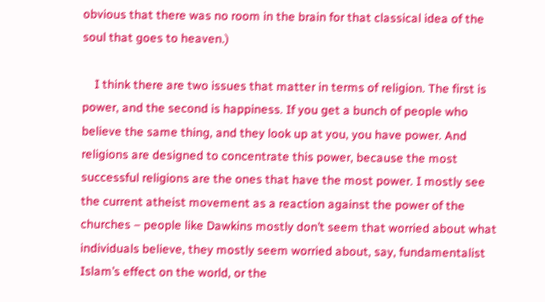obvious that there was no room in the brain for that classical idea of the soul that goes to heaven.)

    I think there are two issues that matter in terms of religion. The first is power, and the second is happiness. If you get a bunch of people who believe the same thing, and they look up at you, you have power. And religions are designed to concentrate this power, because the most successful religions are the ones that have the most power. I mostly see the current atheist movement as a reaction against the power of the churches – people like Dawkins mostly don’t seem that worried about what individuals believe, they mostly seem worried about, say, fundamentalist Islam’s effect on the world, or the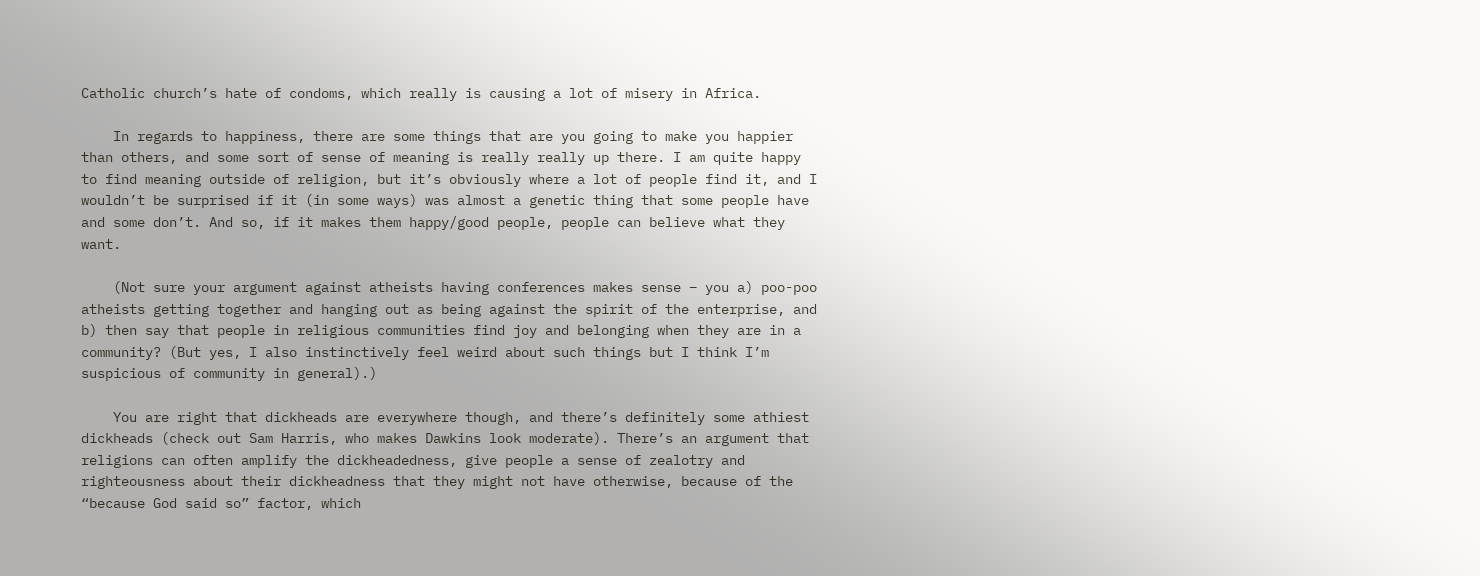Catholic church’s hate of condoms, which really is causing a lot of misery in Africa.

    In regards to happiness, there are some things that are you going to make you happier than others, and some sort of sense of meaning is really really up there. I am quite happy to find meaning outside of religion, but it’s obviously where a lot of people find it, and I wouldn’t be surprised if it (in some ways) was almost a genetic thing that some people have and some don’t. And so, if it makes them happy/good people, people can believe what they want.

    (Not sure your argument against atheists having conferences makes sense – you a) poo-poo atheists getting together and hanging out as being against the spirit of the enterprise, and b) then say that people in religious communities find joy and belonging when they are in a community? (But yes, I also instinctively feel weird about such things but I think I’m suspicious of community in general).)

    You are right that dickheads are everywhere though, and there’s definitely some athiest dickheads (check out Sam Harris, who makes Dawkins look moderate). There’s an argument that religions can often amplify the dickheadedness, give people a sense of zealotry and righteousness about their dickheadness that they might not have otherwise, because of the “because God said so” factor, which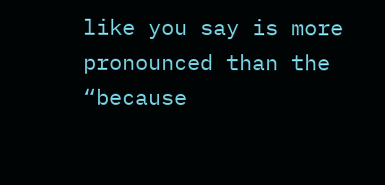like you say is more pronounced than the “because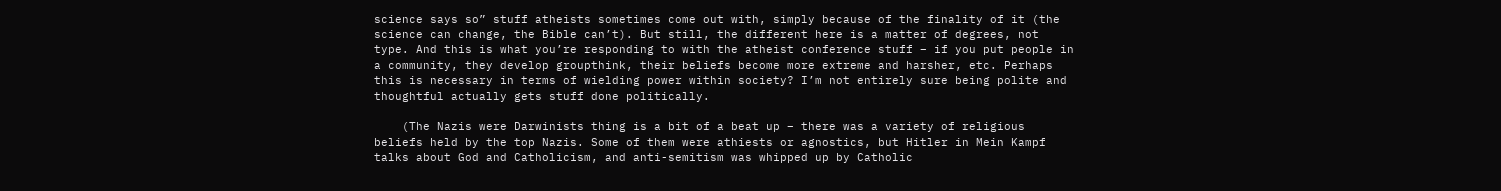science says so” stuff atheists sometimes come out with, simply because of the finality of it (the science can change, the Bible can’t). But still, the different here is a matter of degrees, not type. And this is what you’re responding to with the atheist conference stuff – if you put people in a community, they develop groupthink, their beliefs become more extreme and harsher, etc. Perhaps this is necessary in terms of wielding power within society? I’m not entirely sure being polite and thoughtful actually gets stuff done politically.

    (The Nazis were Darwinists thing is a bit of a beat up – there was a variety of religious beliefs held by the top Nazis. Some of them were athiests or agnostics, but Hitler in Mein Kampf talks about God and Catholicism, and anti-semitism was whipped up by Catholic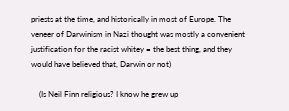priests at the time, and historically in most of Europe. The veneer of Darwinism in Nazi thought was mostly a convenient justification for the racist whitey = the best thing, and they would have believed that, Darwin or not)

    (Is Neil Finn religious? I know he grew up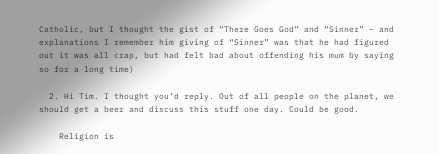Catholic, but I thought the gist of “There Goes God” and “Sinner” – and explanations I remember him giving of “Sinner” was that he had figured out it was all crap, but had felt bad about offending his mum by saying so for a long time)

  2. Hi Tim. I thought you’d reply. Out of all people on the planet, we should get a beer and discuss this stuff one day. Could be good.

    Religion is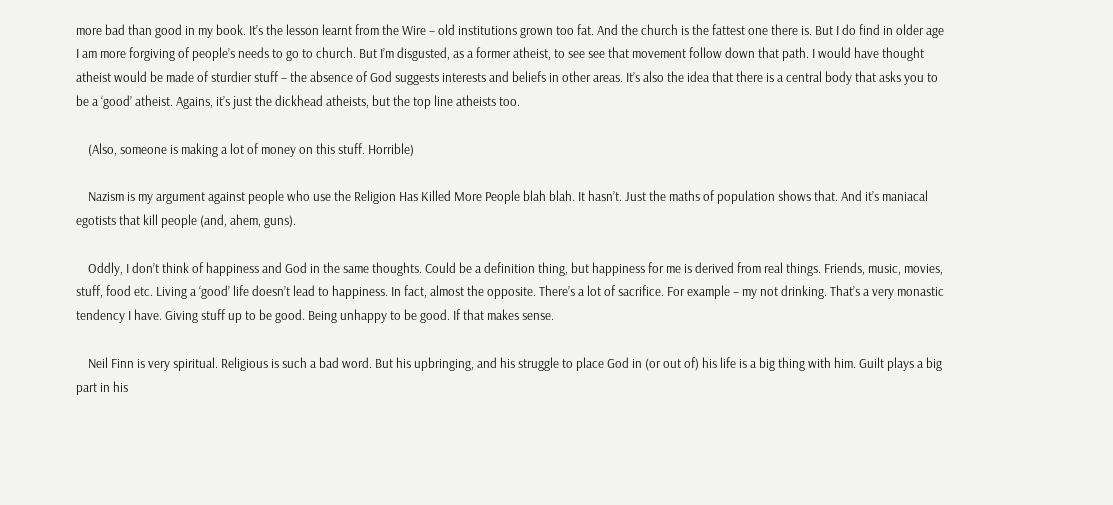more bad than good in my book. It’s the lesson learnt from the Wire – old institutions grown too fat. And the church is the fattest one there is. But I do find in older age I am more forgiving of people’s needs to go to church. But I’m disgusted, as a former atheist, to see see that movement follow down that path. I would have thought atheist would be made of sturdier stuff – the absence of God suggests interests and beliefs in other areas. It’s also the idea that there is a central body that asks you to be a ‘good’ atheist. Agains, it’s just the dickhead atheists, but the top line atheists too.

    (Also, someone is making a lot of money on this stuff. Horrible)

    Nazism is my argument against people who use the Religion Has Killed More People blah blah. It hasn’t. Just the maths of population shows that. And it’s maniacal egotists that kill people (and, ahem, guns).

    Oddly, I don’t think of happiness and God in the same thoughts. Could be a definition thing, but happiness for me is derived from real things. Friends, music, movies, stuff, food etc. Living a ‘good’ life doesn’t lead to happiness. In fact, almost the opposite. There’s a lot of sacrifice. For example – my not drinking. That’s a very monastic tendency I have. Giving stuff up to be good. Being unhappy to be good. If that makes sense.

    Neil Finn is very spiritual. Religious is such a bad word. But his upbringing, and his struggle to place God in (or out of) his life is a big thing with him. Guilt plays a big part in his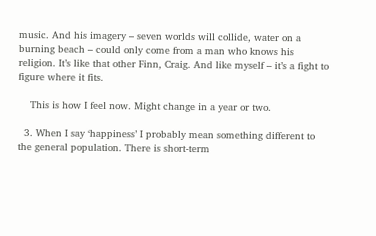music. And his imagery – seven worlds will collide, water on a burning beach – could only come from a man who knows his religion. It’s like that other Finn, Craig. And like myself – it’s a fight to figure where it fits.

    This is how I feel now. Might change in a year or two.

  3. When I say ‘happiness’ I probably mean something different to the general population. There is short-term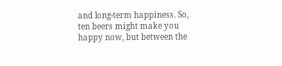and long-term happiness. So, ten beers might make you happy now, but between the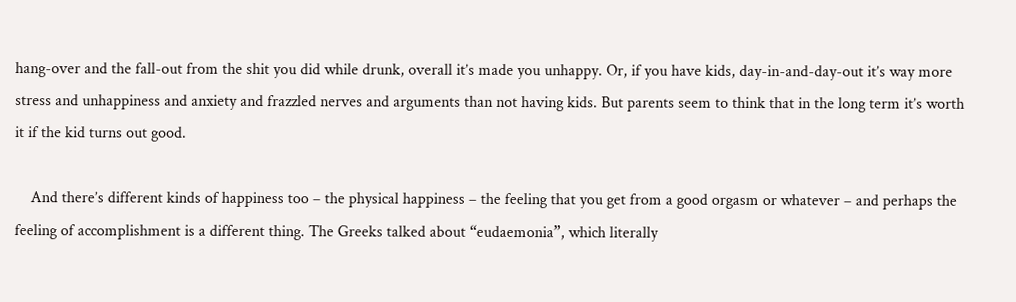hang-over and the fall-out from the shit you did while drunk, overall it’s made you unhappy. Or, if you have kids, day-in-and-day-out it’s way more stress and unhappiness and anxiety and frazzled nerves and arguments than not having kids. But parents seem to think that in the long term it’s worth it if the kid turns out good.

    And there’s different kinds of happiness too – the physical happiness – the feeling that you get from a good orgasm or whatever – and perhaps the feeling of accomplishment is a different thing. The Greeks talked about “eudaemonia”, which literally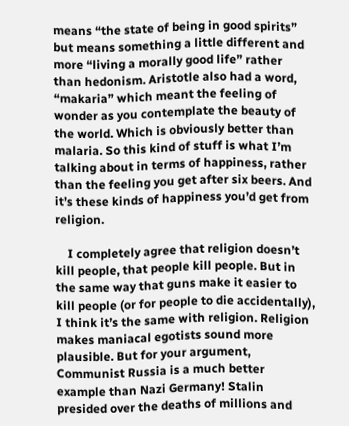means “the state of being in good spirits” but means something a little different and more “living a morally good life” rather than hedonism. Aristotle also had a word, “makaria” which meant the feeling of wonder as you contemplate the beauty of the world. Which is obviously better than malaria. So this kind of stuff is what I’m talking about in terms of happiness, rather than the feeling you get after six beers. And it’s these kinds of happiness you’d get from religion.

    I completely agree that religion doesn’t kill people, that people kill people. But in the same way that guns make it easier to kill people (or for people to die accidentally), I think it’s the same with religion. Religion makes maniacal egotists sound more plausible. But for your argument, Communist Russia is a much better example than Nazi Germany! Stalin presided over the deaths of millions and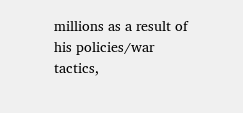millions as a result of his policies/war tactics,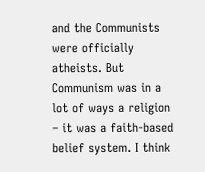and the Communists were officially atheists. But Communism was in a lot of ways a religion – it was a faith-based belief system. I think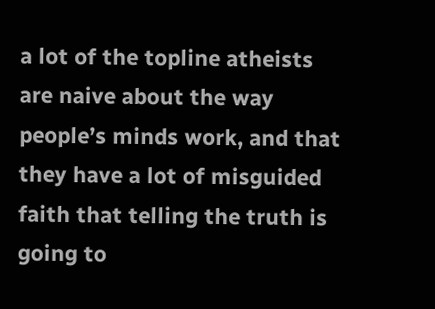a lot of the topline atheists are naive about the way people’s minds work, and that they have a lot of misguided faith that telling the truth is going to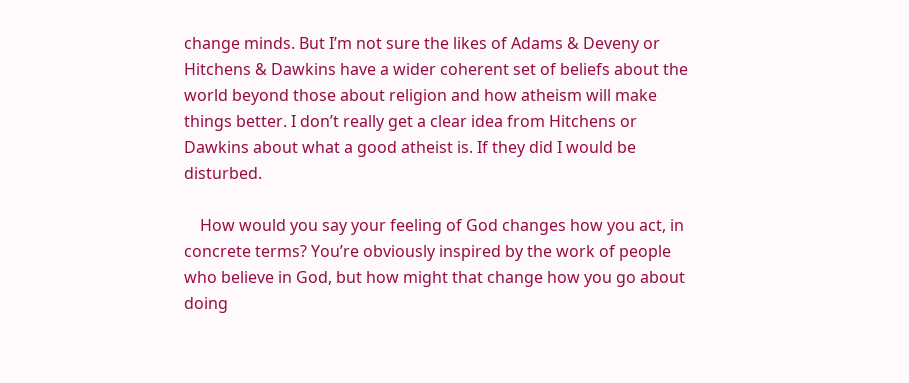change minds. But I’m not sure the likes of Adams & Deveny or Hitchens & Dawkins have a wider coherent set of beliefs about the world beyond those about religion and how atheism will make things better. I don’t really get a clear idea from Hitchens or Dawkins about what a good atheist is. If they did I would be disturbed.

    How would you say your feeling of God changes how you act, in concrete terms? You’re obviously inspired by the work of people who believe in God, but how might that change how you go about doing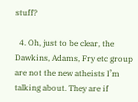stuff?

  4. Oh, just to be clear, the Dawkins, Adams, Fry etc group are not the new atheists I’m talking about. They are if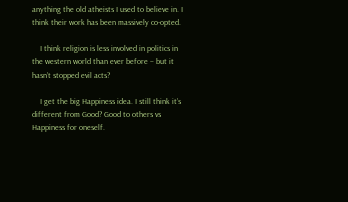anything the old atheists I used to believe in. I think their work has been massively co-opted.

    I think religion is less involved in politics in the western world than ever before – but it hasn’t stopped evil acts?

    I get the big Happiness idea. I still think it’s different from Good? Good to others vs Happiness for oneself.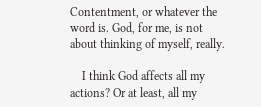Contentment, or whatever the word is. God, for me, is not about thinking of myself, really.

    I think God affects all my actions? Or at least, all my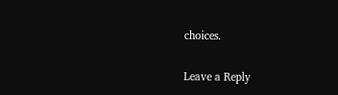choices.

Leave a Reply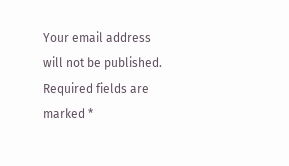Your email address will not be published. Required fields are marked *